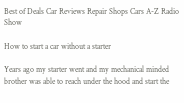Best of Deals Car Reviews Repair Shops Cars A-Z Radio Show

How to start a car without a starter

Years ago my starter went and my mechanical minded brother was able to reach under the hood and start the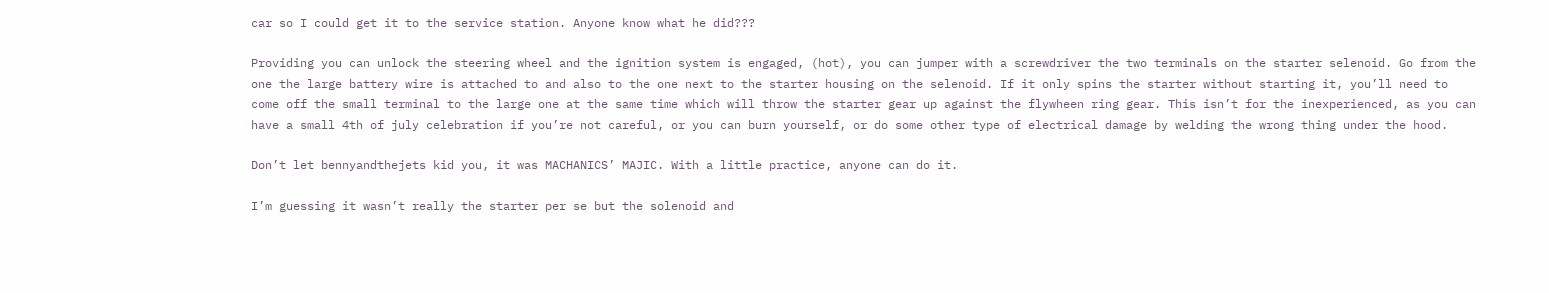car so I could get it to the service station. Anyone know what he did???

Providing you can unlock the steering wheel and the ignition system is engaged, (hot), you can jumper with a screwdriver the two terminals on the starter selenoid. Go from the one the large battery wire is attached to and also to the one next to the starter housing on the selenoid. If it only spins the starter without starting it, you’ll need to come off the small terminal to the large one at the same time which will throw the starter gear up against the flywheen ring gear. This isn’t for the inexperienced, as you can have a small 4th of july celebration if you’re not careful, or you can burn yourself, or do some other type of electrical damage by welding the wrong thing under the hood.

Don’t let bennyandthejets kid you, it was MACHANICS’ MAJIC. With a little practice, anyone can do it.

I’m guessing it wasn’t really the starter per se but the solenoid and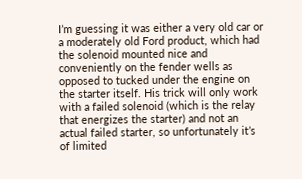I’m guessing it was either a very old car or a moderately old Ford product, which had the solenoid mounted nice and conveniently on the fender wells as opposed to tucked under the engine on the starter itself. His trick will only work with a failed solenoid (which is the relay that energizes the starter) and not an actual failed starter, so unfortunately it’s of limited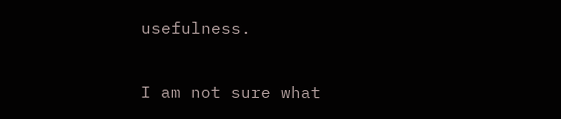usefulness.

I am not sure what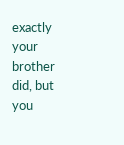exactly your brother did, but you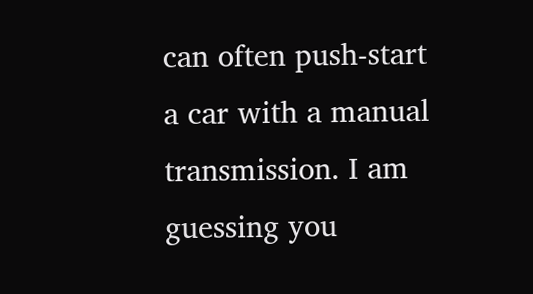can often push-start a car with a manual transmission. I am guessing you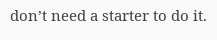don’t need a starter to do it.